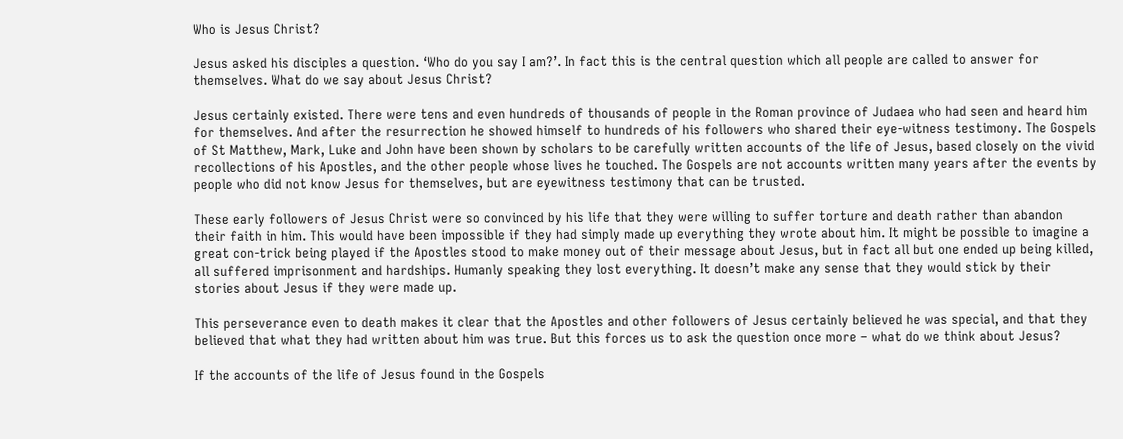Who is Jesus Christ?

Jesus asked his disciples a question. ‘Who do you say I am?’. In fact this is the central question which all people are called to answer for themselves. What do we say about Jesus Christ?

Jesus certainly existed. There were tens and even hundreds of thousands of people in the Roman province of Judaea who had seen and heard him for themselves. And after the resurrection he showed himself to hundreds of his followers who shared their eye-witness testimony. The Gospels of St Matthew, Mark, Luke and John have been shown by scholars to be carefully written accounts of the life of Jesus, based closely on the vivid recollections of his Apostles, and the other people whose lives he touched. The Gospels are not accounts written many years after the events by people who did not know Jesus for themselves, but are eyewitness testimony that can be trusted.

These early followers of Jesus Christ were so convinced by his life that they were willing to suffer torture and death rather than abandon their faith in him. This would have been impossible if they had simply made up everything they wrote about him. It might be possible to imagine a great con-trick being played if the Apostles stood to make money out of their message about Jesus, but in fact all but one ended up being killed, all suffered imprisonment and hardships. Humanly speaking they lost everything. It doesn’t make any sense that they would stick by their stories about Jesus if they were made up.

This perseverance even to death makes it clear that the Apostles and other followers of Jesus certainly believed he was special, and that they believed that what they had written about him was true. But this forces us to ask the question once more – what do we think about Jesus?

If the accounts of the life of Jesus found in the Gospels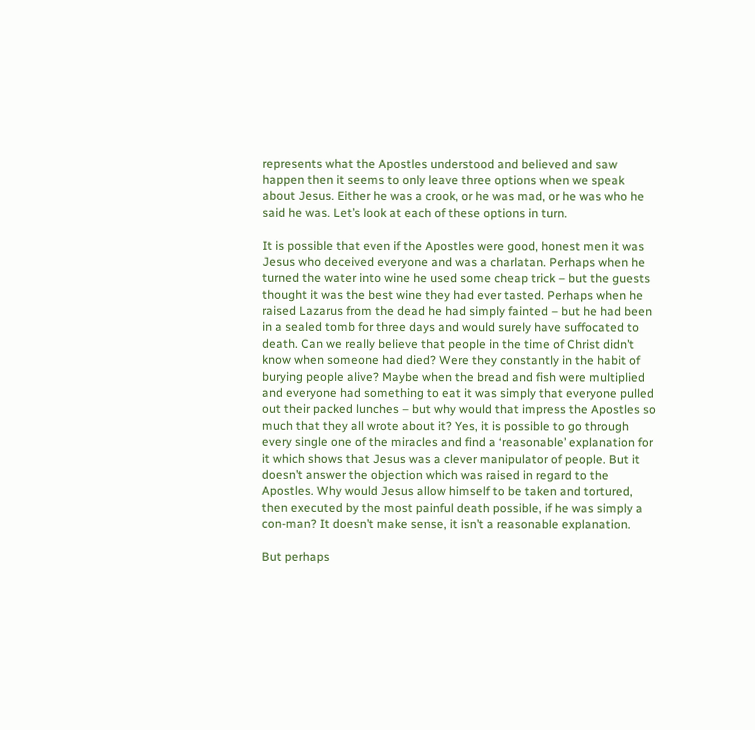represents what the Apostles understood and believed and saw happen then it seems to only leave three options when we speak about Jesus. Either he was a crook, or he was mad, or he was who he said he was. Let’s look at each of these options in turn.

It is possible that even if the Apostles were good, honest men it was Jesus who deceived everyone and was a charlatan. Perhaps when he turned the water into wine he used some cheap trick – but the guests thought it was the best wine they had ever tasted. Perhaps when he raised Lazarus from the dead he had simply fainted – but he had been in a sealed tomb for three days and would surely have suffocated to death. Can we really believe that people in the time of Christ didn’t know when someone had died? Were they constantly in the habit of burying people alive? Maybe when the bread and fish were multiplied and everyone had something to eat it was simply that everyone pulled out their packed lunches – but why would that impress the Apostles so much that they all wrote about it? Yes, it is possible to go through every single one of the miracles and find a ‘reasonable’ explanation for it which shows that Jesus was a clever manipulator of people. But it doesn’t answer the objection which was raised in regard to the Apostles. Why would Jesus allow himself to be taken and tortured, then executed by the most painful death possible, if he was simply a con-man? It doesn’t make sense, it isn’t a reasonable explanation.

But perhaps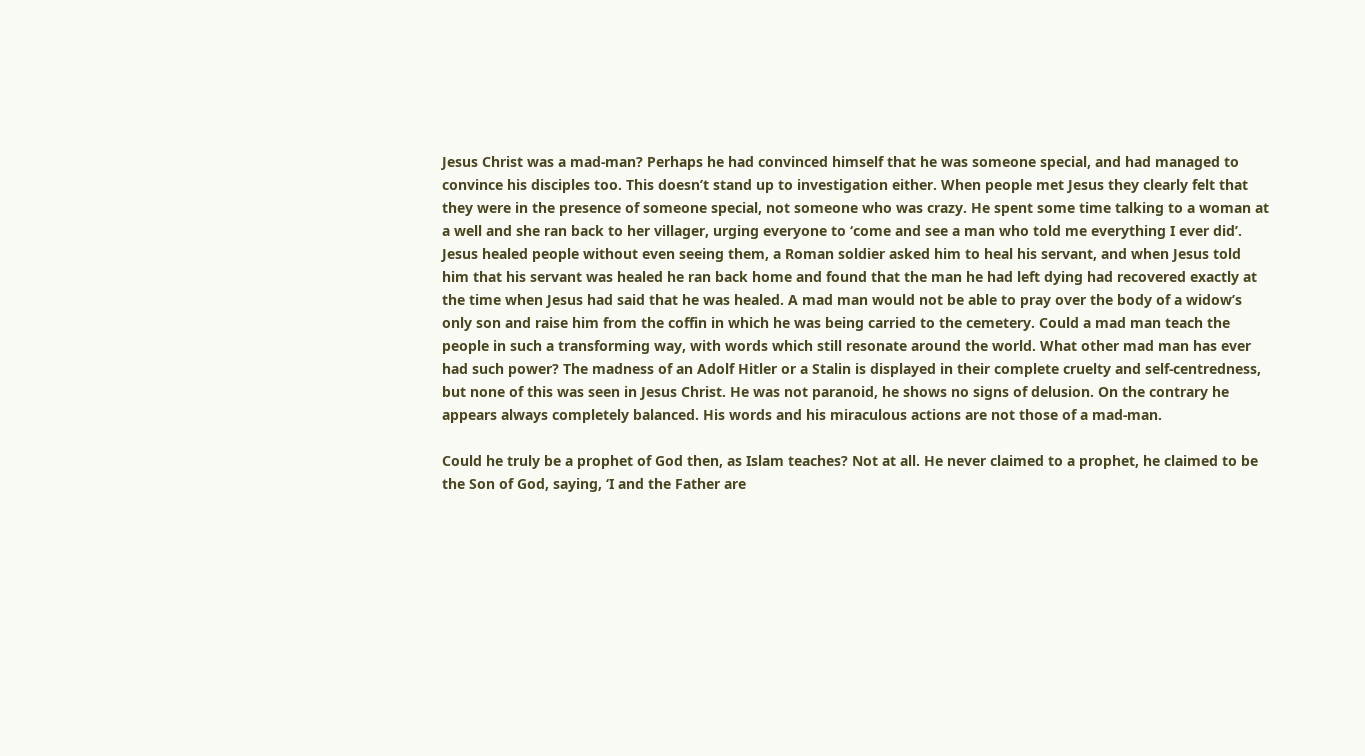Jesus Christ was a mad-man? Perhaps he had convinced himself that he was someone special, and had managed to convince his disciples too. This doesn’t stand up to investigation either. When people met Jesus they clearly felt that they were in the presence of someone special, not someone who was crazy. He spent some time talking to a woman at a well and she ran back to her villager, urging everyone to ‘come and see a man who told me everything I ever did’. Jesus healed people without even seeing them, a Roman soldier asked him to heal his servant, and when Jesus told him that his servant was healed he ran back home and found that the man he had left dying had recovered exactly at the time when Jesus had said that he was healed. A mad man would not be able to pray over the body of a widow’s only son and raise him from the coffin in which he was being carried to the cemetery. Could a mad man teach the people in such a transforming way, with words which still resonate around the world. What other mad man has ever had such power? The madness of an Adolf Hitler or a Stalin is displayed in their complete cruelty and self-centredness, but none of this was seen in Jesus Christ. He was not paranoid, he shows no signs of delusion. On the contrary he appears always completely balanced. His words and his miraculous actions are not those of a mad-man.

Could he truly be a prophet of God then, as Islam teaches? Not at all. He never claimed to a prophet, he claimed to be the Son of God, saying, ‘I and the Father are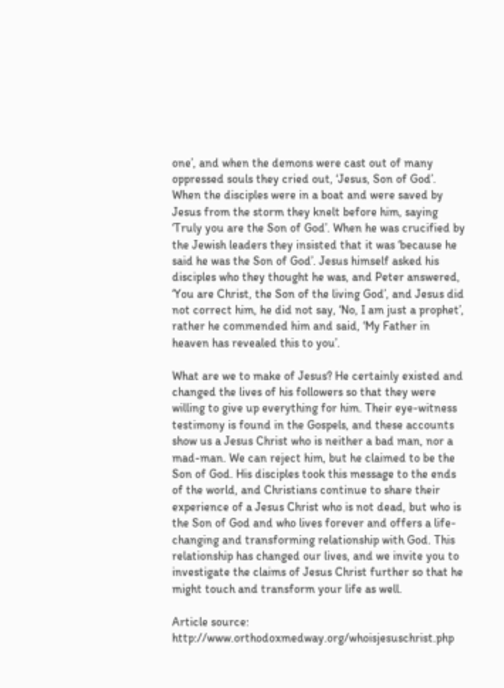one’, and when the demons were cast out of many oppressed souls they cried out, ‘Jesus, Son of God’. When the disciples were in a boat and were saved by Jesus from the storm they knelt before him, saying ‘Truly you are the Son of God’. When he was crucified by the Jewish leaders they insisted that it was ‘because he said he was the Son of God’. Jesus himself asked his disciples who they thought he was, and Peter answered, ‘You are Christ, the Son of the living God’, and Jesus did not correct him, he did not say, ‘No, I am just a prophet’, rather he commended him and said, ‘My Father in heaven has revealed this to you’.

What are we to make of Jesus? He certainly existed and changed the lives of his followers so that they were willing to give up everything for him. Their eye-witness testimony is found in the Gospels, and these accounts show us a Jesus Christ who is neither a bad man, nor a mad-man. We can reject him, but he claimed to be the Son of God. His disciples took this message to the ends of the world, and Christians continue to share their experience of a Jesus Christ who is not dead, but who is the Son of God and who lives forever and offers a life-changing and transforming relationship with God. This relationship has changed our lives, and we invite you to investigate the claims of Jesus Christ further so that he might touch and transform your life as well.

Article source: http://www.orthodoxmedway.org/whoisjesuschrist.php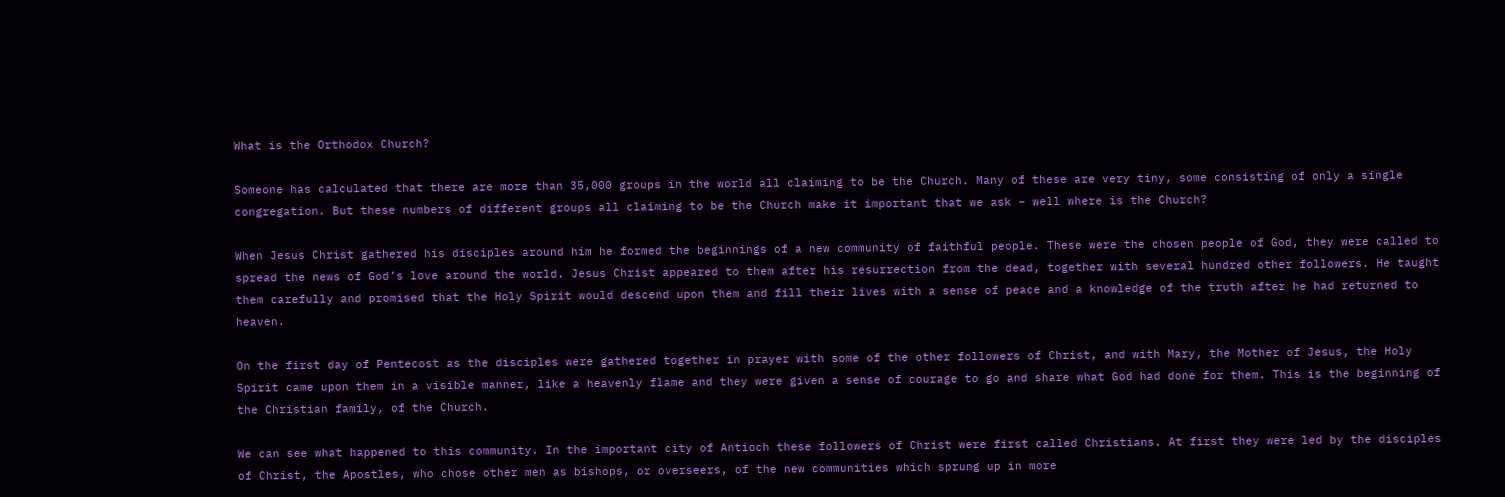What is the Orthodox Church?

Someone has calculated that there are more than 35,000 groups in the world all claiming to be the Church. Many of these are very tiny, some consisting of only a single congregation. But these numbers of different groups all claiming to be the Church make it important that we ask – well where is the Church?

When Jesus Christ gathered his disciples around him he formed the beginnings of a new community of faithful people. These were the chosen people of God, they were called to spread the news of God’s love around the world. Jesus Christ appeared to them after his resurrection from the dead, together with several hundred other followers. He taught them carefully and promised that the Holy Spirit would descend upon them and fill their lives with a sense of peace and a knowledge of the truth after he had returned to heaven.

On the first day of Pentecost as the disciples were gathered together in prayer with some of the other followers of Christ, and with Mary, the Mother of Jesus, the Holy Spirit came upon them in a visible manner, like a heavenly flame and they were given a sense of courage to go and share what God had done for them. This is the beginning of the Christian family, of the Church.

We can see what happened to this community. In the important city of Antioch these followers of Christ were first called Christians. At first they were led by the disciples of Christ, the Apostles, who chose other men as bishops, or overseers, of the new communities which sprung up in more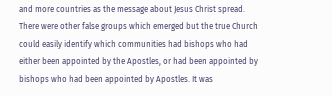and more countries as the message about Jesus Christ spread. There were other false groups which emerged but the true Church could easily identify which communities had bishops who had either been appointed by the Apostles, or had been appointed by bishops who had been appointed by Apostles. It was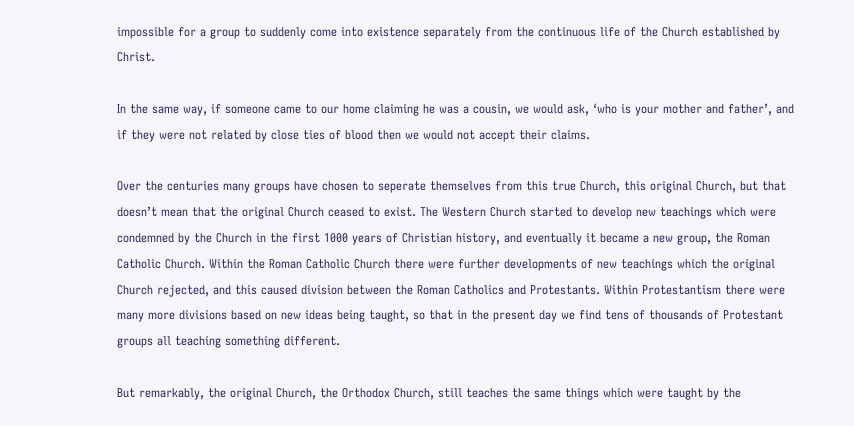impossible for a group to suddenly come into existence separately from the continuous life of the Church established by Christ.

In the same way, if someone came to our home claiming he was a cousin, we would ask, ‘who is your mother and father’, and if they were not related by close ties of blood then we would not accept their claims.

Over the centuries many groups have chosen to seperate themselves from this true Church, this original Church, but that doesn’t mean that the original Church ceased to exist. The Western Church started to develop new teachings which were condemned by the Church in the first 1000 years of Christian history, and eventually it became a new group, the Roman Catholic Church. Within the Roman Catholic Church there were further developments of new teachings which the original Church rejected, and this caused division between the Roman Catholics and Protestants. Within Protestantism there were many more divisions based on new ideas being taught, so that in the present day we find tens of thousands of Protestant groups all teaching something different.

But remarkably, the original Church, the Orthodox Church, still teaches the same things which were taught by the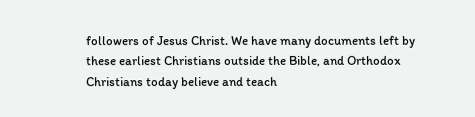followers of Jesus Christ. We have many documents left by these earliest Christians outside the Bible, and Orthodox Christians today believe and teach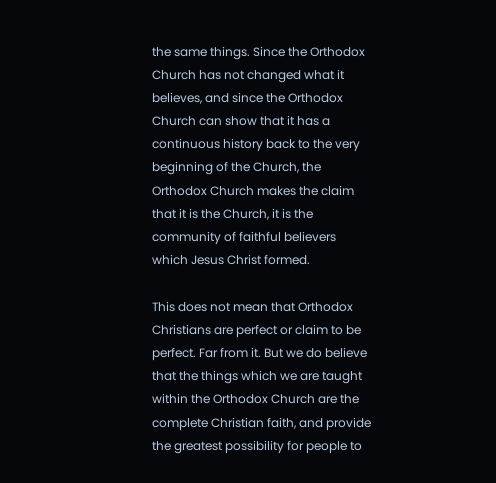the same things. Since the Orthodox Church has not changed what it believes, and since the Orthodox Church can show that it has a continuous history back to the very beginning of the Church, the Orthodox Church makes the claim that it is the Church, it is the community of faithful believers which Jesus Christ formed.

This does not mean that Orthodox Christians are perfect or claim to be perfect. Far from it. But we do believe that the things which we are taught within the Orthodox Church are the complete Christian faith, and provide the greatest possibility for people to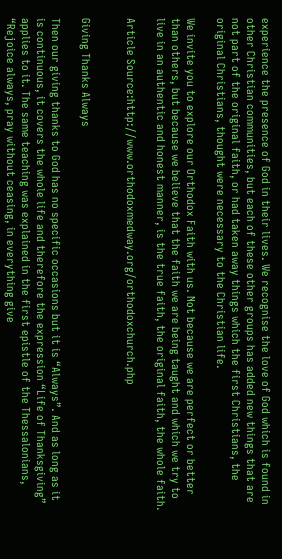experience the presence of God in their lives. We recognise the love of God which is found in other Christian communities, but each of these other groups has added new things that are not part of the original faith, or had taken away things which the first Christians, the original Christians, thought were necessary to the Christian life.

We invite you to explore our Orthodox Faith with us. Not because we are perfect or better than others, but because we believe that the faith we are being taught and which we try to live in an authentic and honest manner, is the true faith, the original faith, the whole faith.

Article Source:http://www.orthodoxmedway.org/orthodoxchurch.php


Giving Thanks Always

Then our giving thanks to God has no specific occasions but it is “Always”. And as long as it is continuous, it covers the whole life and therefore the expression “Life of Thanksgiving” applies to it. The same teaching was explained in the first epistle of the Thessalonians, “Rejoice always, pray without ceasing, in everything give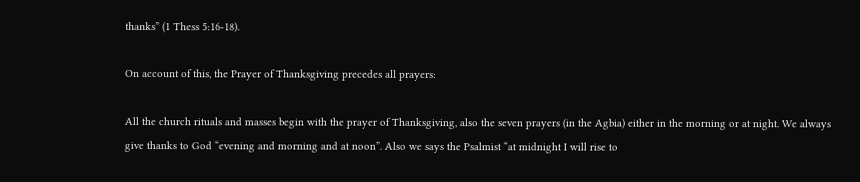thanks” (1 Thess 5:16-18).

On account of this, the Prayer of Thanksgiving precedes all prayers:

All the church rituals and masses begin with the prayer of Thanksgiving, also the seven prayers (in the Agbia) either in the morning or at night. We always give thanks to God “evening and morning and at noon”. Also we says the Psalmist “at midnight I will rise to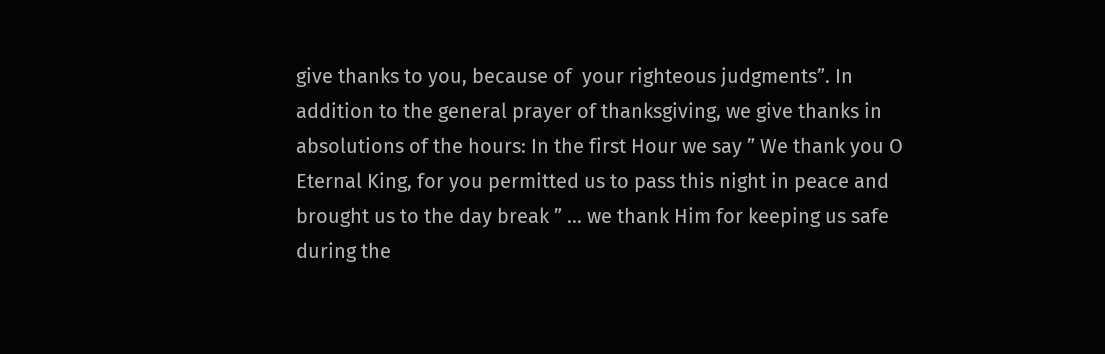give thanks to you, because of  your righteous judgments”. In addition to the general prayer of thanksgiving, we give thanks in absolutions of the hours: In the first Hour we say ” We thank you O Eternal King, for you permitted us to pass this night in peace and brought us to the day break ” … we thank Him for keeping us safe during the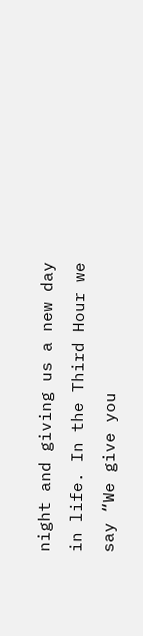night and giving us a new day in life. In the Third Hour we say “We give you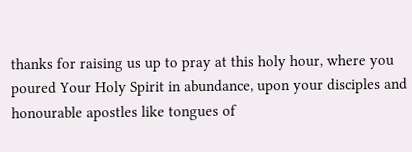thanks for raising us up to pray at this holy hour, where you poured Your Holy Spirit in abundance, upon your disciples and honourable apostles like tongues of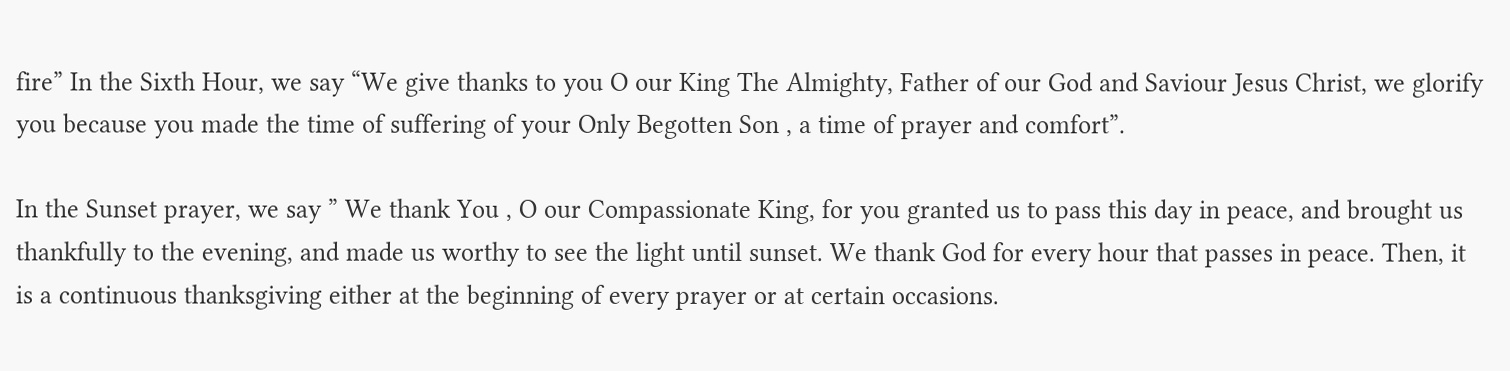fire” In the Sixth Hour, we say “We give thanks to you O our King The Almighty, Father of our God and Saviour Jesus Christ, we glorify you because you made the time of suffering of your Only Begotten Son , a time of prayer and comfort”.

In the Sunset prayer, we say ” We thank You , O our Compassionate King, for you granted us to pass this day in peace, and brought us thankfully to the evening, and made us worthy to see the light until sunset. We thank God for every hour that passes in peace. Then, it is a continuous thanksgiving either at the beginning of every prayer or at certain occasions.